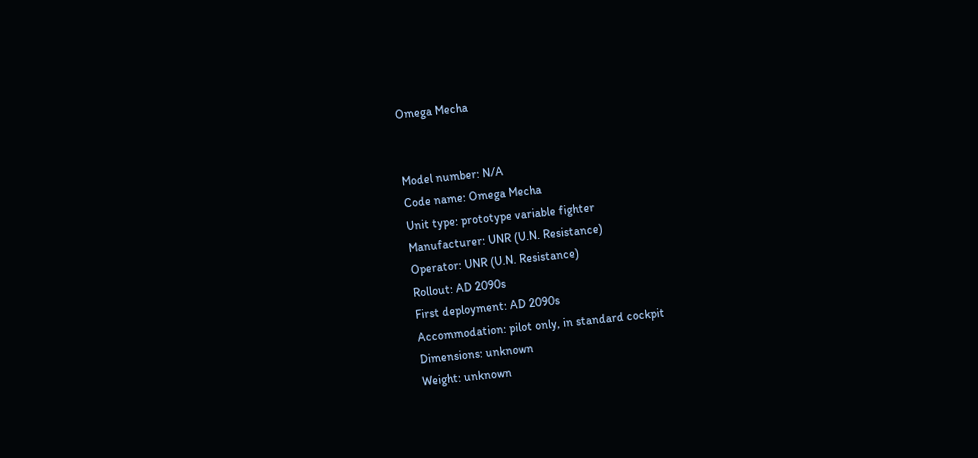Omega Mecha


Model number: N/A
Code name: Omega Mecha
Unit type: prototype variable fighter
Manufacturer: UNR (U.N. Resistance)
Operator: UNR (U.N. Resistance)
Rollout: AD 2090s
First deployment: AD 2090s
Accommodation: pilot only, in standard cockpit
Dimensions: unknown
Weight: unknown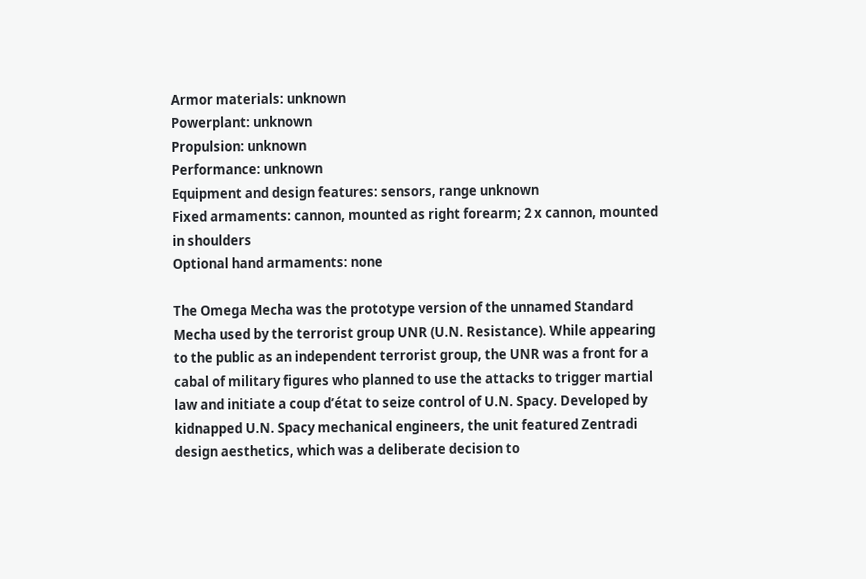Armor materials: unknown
Powerplant: unknown
Propulsion: unknown
Performance: unknown
Equipment and design features: sensors, range unknown
Fixed armaments: cannon, mounted as right forearm; 2 x cannon, mounted in shoulders
Optional hand armaments: none

The Omega Mecha was the prototype version of the unnamed Standard Mecha used by the terrorist group UNR (U.N. Resistance). While appearing to the public as an independent terrorist group, the UNR was a front for a cabal of military figures who planned to use the attacks to trigger martial law and initiate a coup d’état to seize control of U.N. Spacy. Developed by kidnapped U.N. Spacy mechanical engineers, the unit featured Zentradi design aesthetics, which was a deliberate decision to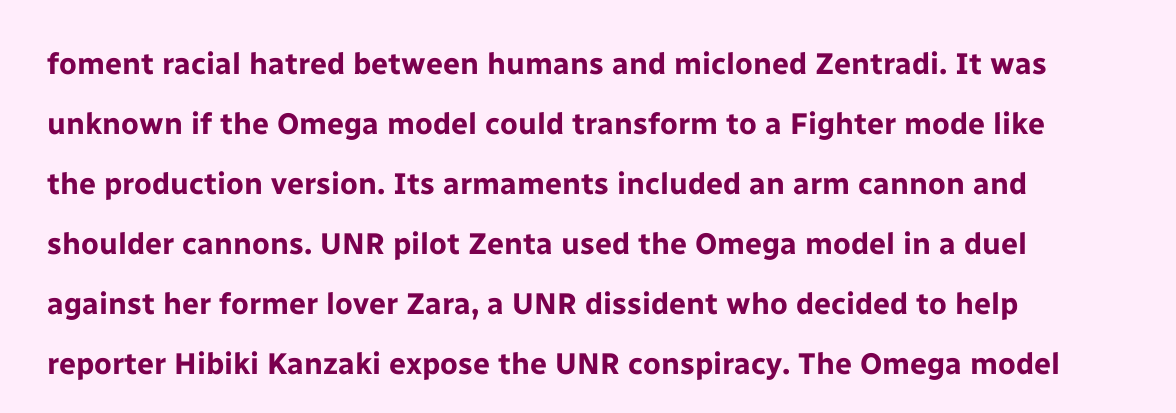foment racial hatred between humans and micloned Zentradi. It was unknown if the Omega model could transform to a Fighter mode like the production version. Its armaments included an arm cannon and shoulder cannons. UNR pilot Zenta used the Omega model in a duel against her former lover Zara, a UNR dissident who decided to help reporter Hibiki Kanzaki expose the UNR conspiracy. The Omega model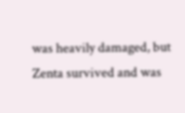was heavily damaged, but Zenta survived and was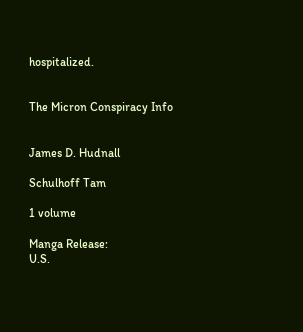hospitalized.


The Micron Conspiracy Info


James D. Hudnall

Schulhoff Tam

1 volume

Manga Release:
U.S.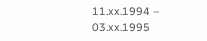11.xx.1994 – 03.xx.1995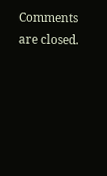Comments are closed.